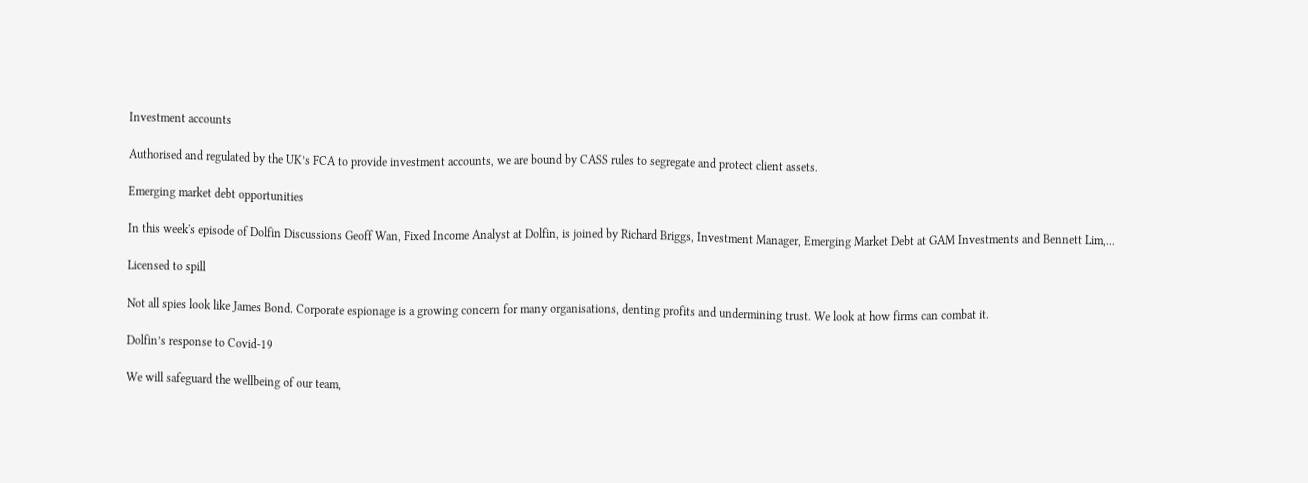Investment accounts

Authorised and regulated by the UK’s FCA to provide investment accounts, we are bound by CASS rules to segregate and protect client assets.

Emerging market debt opportunities

In this week's episode of Dolfin Discussions Geoff Wan, Fixed Income Analyst at Dolfin, is joined by Richard Briggs, Investment Manager, Emerging Market Debt at GAM Investments and Bennett Lim,...

Licensed to spill

Not all spies look like James Bond. Corporate espionage is a growing concern for many organisations, denting profits and undermining trust. We look at how firms can combat it.

Dolfin’s response to Covid-19

We will safeguard the wellbeing of our team,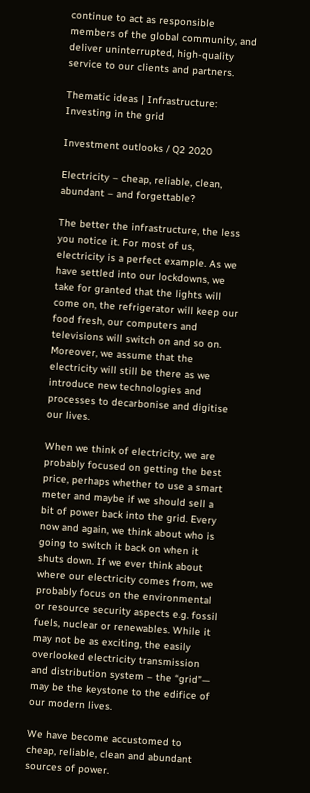continue to act as responsible members of the global community, and deliver uninterrupted, high-quality service to our clients and partners.

Thematic ideas | Infrastructure: Investing in the grid

Investment outlooks / Q2 2020

Electricity – cheap, reliable, clean, abundant – and forgettable?

The better the infrastructure, the less you notice it. For most of us, electricity is a perfect example. As we have settled into our lockdowns, we take for granted that the lights will come on, the refrigerator will keep our food fresh, our computers and televisions will switch on and so on. Moreover, we assume that the electricity will still be there as we introduce new technologies and processes to decarbonise and digitise our lives.

When we think of electricity, we are probably focused on getting the best price, perhaps whether to use a smart meter and maybe if we should sell a bit of power back into the grid. Every now and again, we think about who is going to switch it back on when it shuts down. If we ever think about where our electricity comes from, we probably focus on the environmental or resource security aspects e.g. fossil fuels, nuclear or renewables. While it may not be as exciting, the easily overlooked electricity transmission and distribution system – the “grid”— may be the keystone to the edifice of our modern lives.

We have become accustomed to cheap, reliable, clean and abundant sources of power.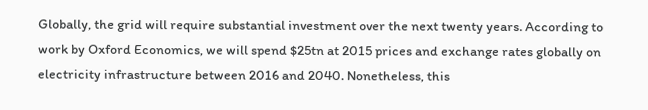Globally, the grid will require substantial investment over the next twenty years. According to work by Oxford Economics, we will spend $25tn at 2015 prices and exchange rates globally on electricity infrastructure between 2016 and 2040. Nonetheless, this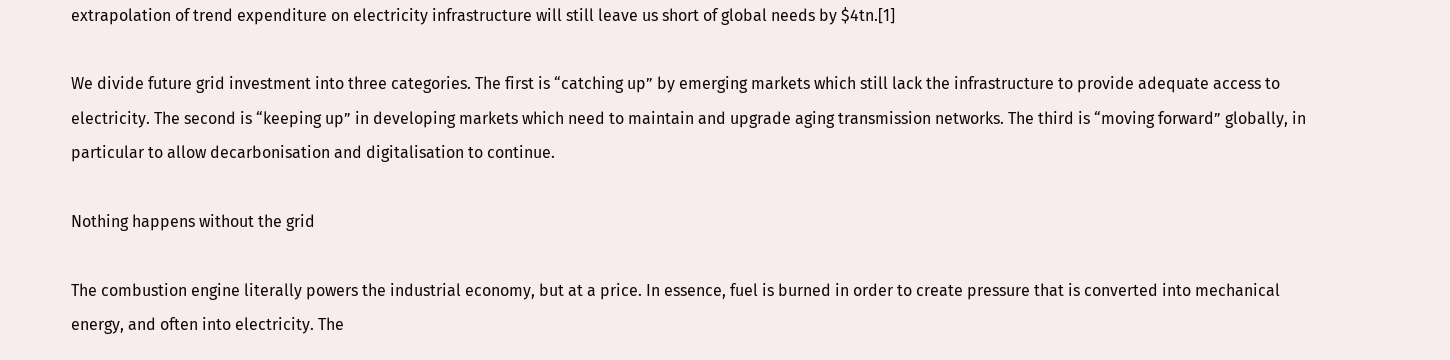extrapolation of trend expenditure on electricity infrastructure will still leave us short of global needs by $4tn.[1]

We divide future grid investment into three categories. The first is “catching up” by emerging markets which still lack the infrastructure to provide adequate access to electricity. The second is “keeping up” in developing markets which need to maintain and upgrade aging transmission networks. The third is “moving forward” globally, in particular to allow decarbonisation and digitalisation to continue.

Nothing happens without the grid

The combustion engine literally powers the industrial economy, but at a price. In essence, fuel is burned in order to create pressure that is converted into mechanical energy, and often into electricity. The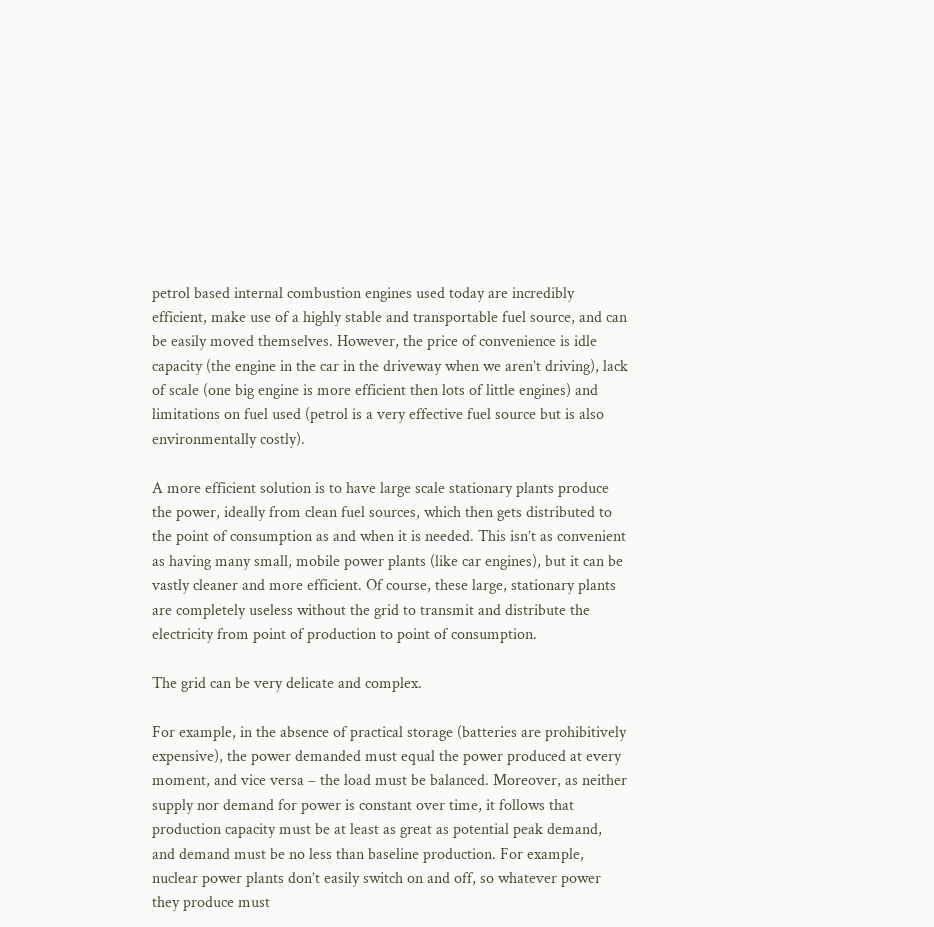petrol based internal combustion engines used today are incredibly efficient, make use of a highly stable and transportable fuel source, and can be easily moved themselves. However, the price of convenience is idle capacity (the engine in the car in the driveway when we aren’t driving), lack of scale (one big engine is more efficient then lots of little engines) and limitations on fuel used (petrol is a very effective fuel source but is also environmentally costly).

A more efficient solution is to have large scale stationary plants produce the power, ideally from clean fuel sources, which then gets distributed to the point of consumption as and when it is needed. This isn’t as convenient as having many small, mobile power plants (like car engines), but it can be vastly cleaner and more efficient. Of course, these large, stationary plants are completely useless without the grid to transmit and distribute the electricity from point of production to point of consumption.

The grid can be very delicate and complex.

For example, in the absence of practical storage (batteries are prohibitively expensive), the power demanded must equal the power produced at every moment, and vice versa – the load must be balanced. Moreover, as neither supply nor demand for power is constant over time, it follows that production capacity must be at least as great as potential peak demand, and demand must be no less than baseline production. For example, nuclear power plants don’t easily switch on and off, so whatever power they produce must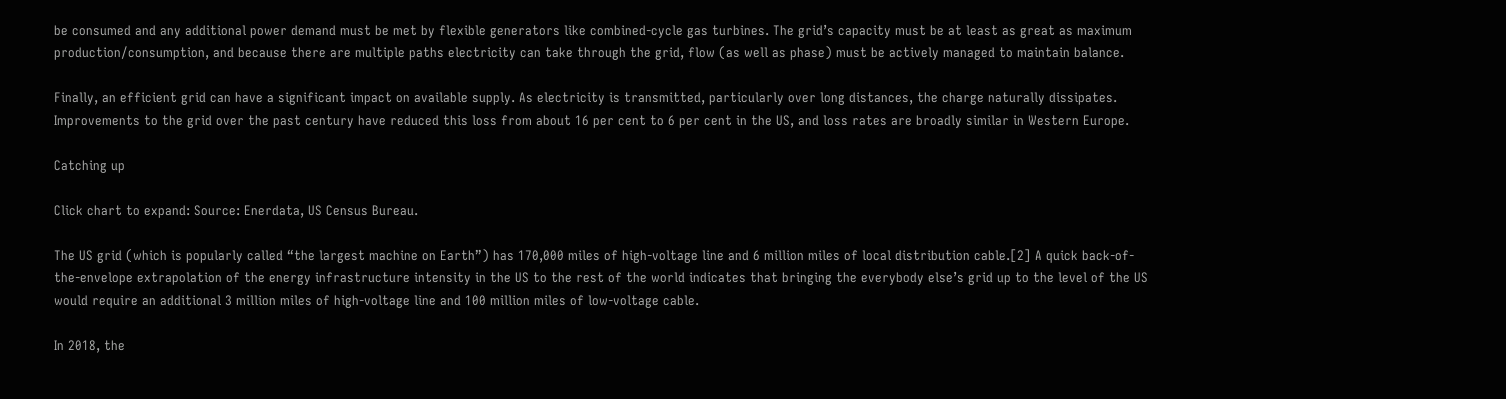be consumed and any additional power demand must be met by flexible generators like combined-cycle gas turbines. The grid’s capacity must be at least as great as maximum production/consumption, and because there are multiple paths electricity can take through the grid, flow (as well as phase) must be actively managed to maintain balance.

Finally, an efficient grid can have a significant impact on available supply. As electricity is transmitted, particularly over long distances, the charge naturally dissipates. Improvements to the grid over the past century have reduced this loss from about 16 per cent to 6 per cent in the US, and loss rates are broadly similar in Western Europe.

Catching up

Click chart to expand: Source: Enerdata, US Census Bureau.

The US grid (which is popularly called “the largest machine on Earth”) has 170,000 miles of high-voltage line and 6 million miles of local distribution cable.[2] A quick back-of-the-envelope extrapolation of the energy infrastructure intensity in the US to the rest of the world indicates that bringing the everybody else’s grid up to the level of the US  would require an additional 3 million miles of high-voltage line and 100 million miles of low-voltage cable.

In 2018, the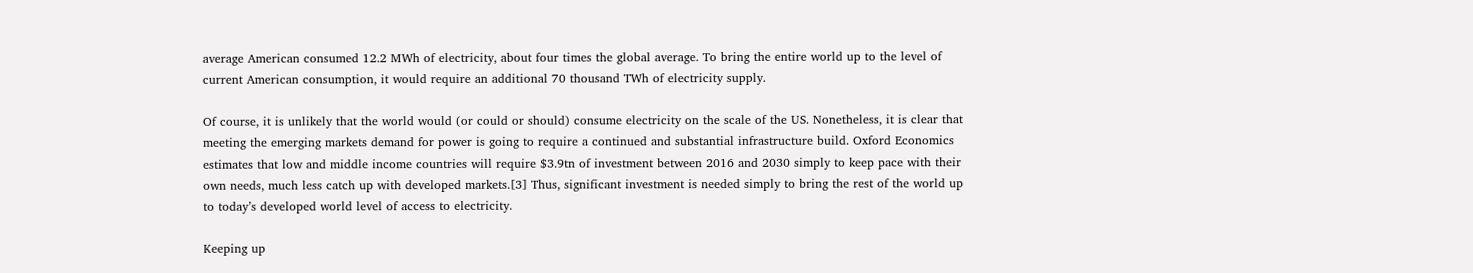average American consumed 12.2 MWh of electricity, about four times the global average. To bring the entire world up to the level of current American consumption, it would require an additional 70 thousand TWh of electricity supply.

Of course, it is unlikely that the world would (or could or should) consume electricity on the scale of the US. Nonetheless, it is clear that meeting the emerging markets demand for power is going to require a continued and substantial infrastructure build. Oxford Economics estimates that low and middle income countries will require $3.9tn of investment between 2016 and 2030 simply to keep pace with their own needs, much less catch up with developed markets.[3] Thus, significant investment is needed simply to bring the rest of the world up to today’s developed world level of access to electricity.

Keeping up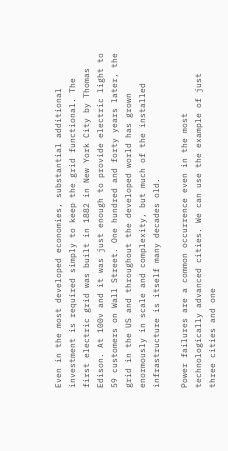Even in the most developed economies, substantial additional investment is required simply to keep the grid functional. The first electric grid was built in 1882 in New York City by Thomas Edison. At 100v and it was just enough to provide electric light to 59 customers on Wall Street. One hundred and forty years later, the grid in the US and throughout the developed world has grown enormously in scale and complexity, but much of the installed infrastructure is itself many decades old.

Power failures are a common occurrence even in the most technologically advanced cities. We can use the example of just three cities and one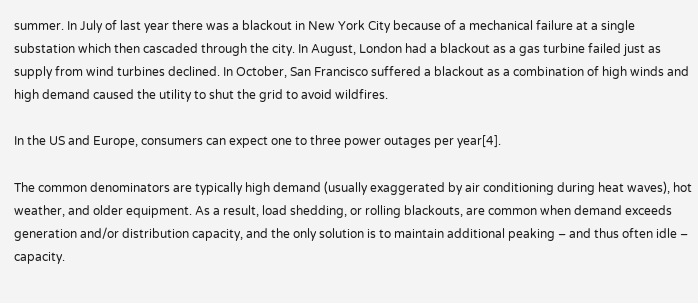summer. In July of last year there was a blackout in New York City because of a mechanical failure at a single substation which then cascaded through the city. In August, London had a blackout as a gas turbine failed just as supply from wind turbines declined. In October, San Francisco suffered a blackout as a combination of high winds and high demand caused the utility to shut the grid to avoid wildfires.

In the US and Europe, consumers can expect one to three power outages per year[4].

The common denominators are typically high demand (usually exaggerated by air conditioning during heat waves), hot weather, and older equipment. As a result, load shedding, or rolling blackouts, are common when demand exceeds generation and/or distribution capacity, and the only solution is to maintain additional peaking – and thus often idle – capacity.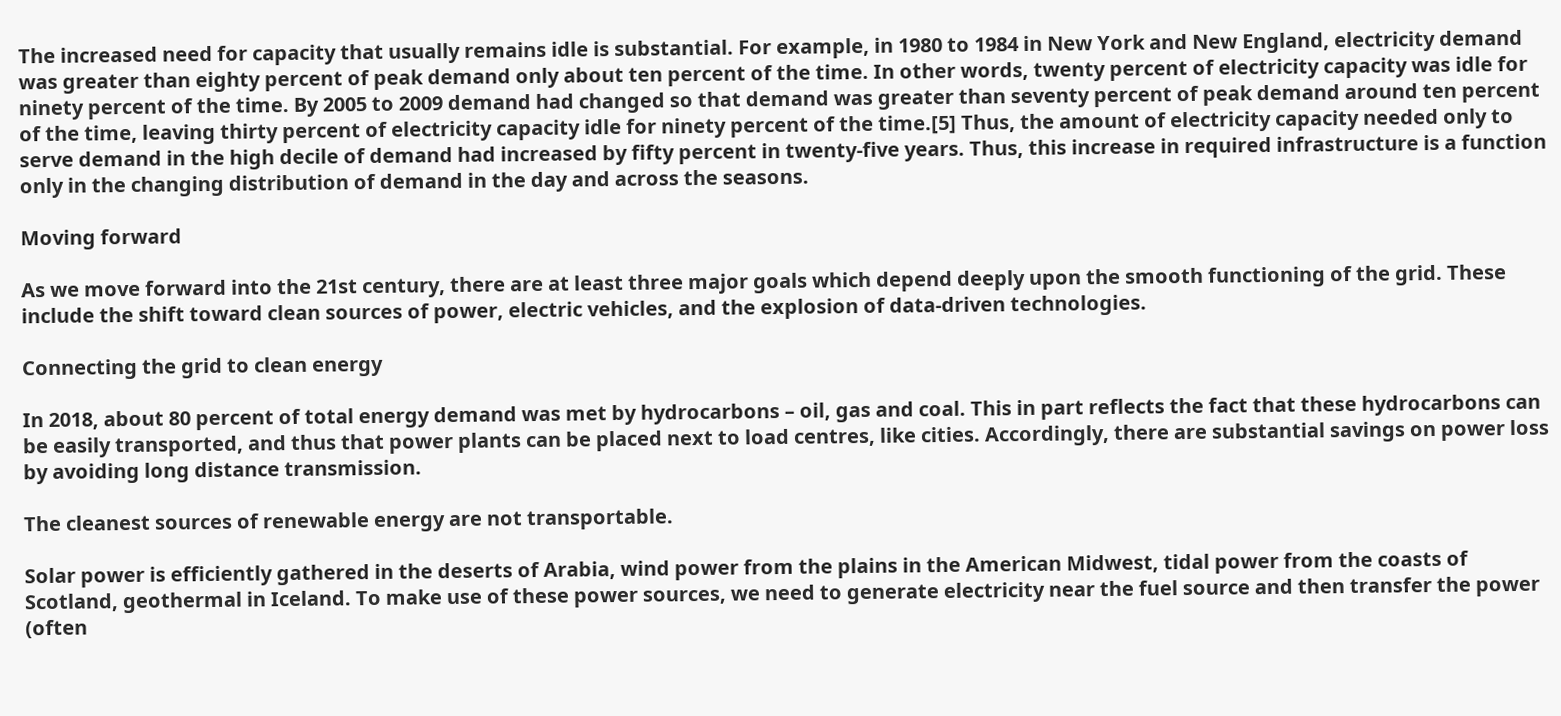The increased need for capacity that usually remains idle is substantial. For example, in 1980 to 1984 in New York and New England, electricity demand was greater than eighty percent of peak demand only about ten percent of the time. In other words, twenty percent of electricity capacity was idle for ninety percent of the time. By 2005 to 2009 demand had changed so that demand was greater than seventy percent of peak demand around ten percent of the time, leaving thirty percent of electricity capacity idle for ninety percent of the time.[5] Thus, the amount of electricity capacity needed only to serve demand in the high decile of demand had increased by fifty percent in twenty-five years. Thus, this increase in required infrastructure is a function only in the changing distribution of demand in the day and across the seasons.

Moving forward

As we move forward into the 21st century, there are at least three major goals which depend deeply upon the smooth functioning of the grid. These include the shift toward clean sources of power, electric vehicles, and the explosion of data-driven technologies.

Connecting the grid to clean energy

In 2018, about 80 percent of total energy demand was met by hydrocarbons – oil, gas and coal. This in part reflects the fact that these hydrocarbons can be easily transported, and thus that power plants can be placed next to load centres, like cities. Accordingly, there are substantial savings on power loss by avoiding long distance transmission.

The cleanest sources of renewable energy are not transportable.

Solar power is efficiently gathered in the deserts of Arabia, wind power from the plains in the American Midwest, tidal power from the coasts of Scotland, geothermal in Iceland. To make use of these power sources, we need to generate electricity near the fuel source and then transfer the power (often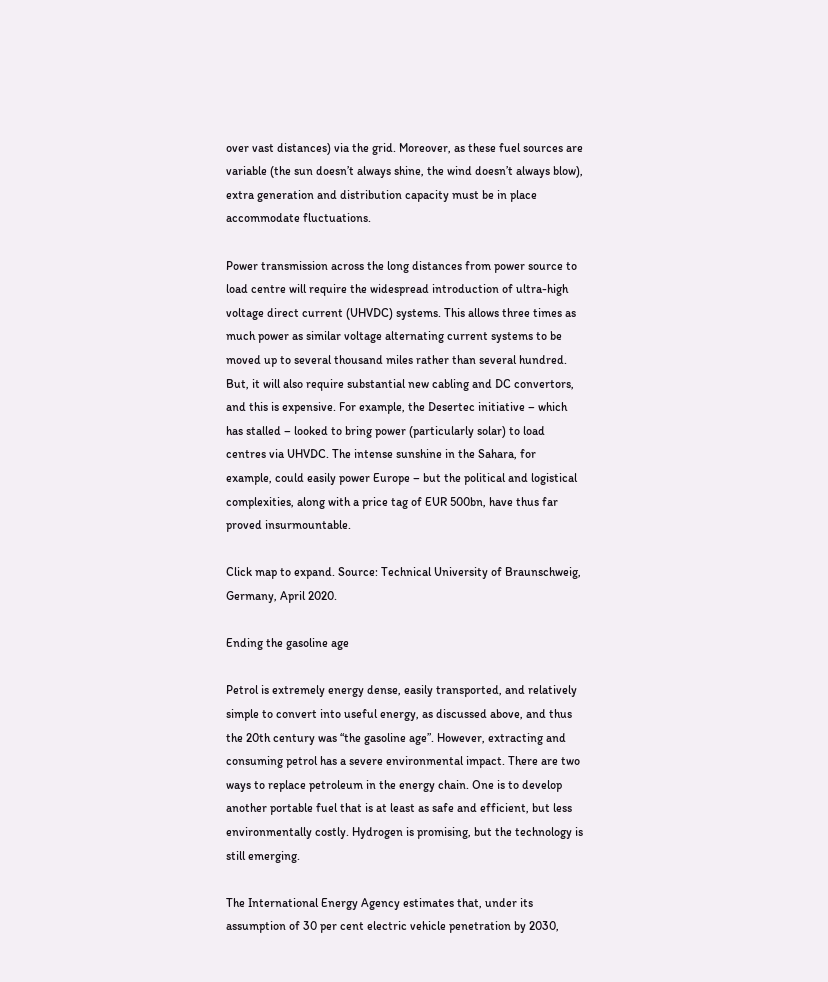over vast distances) via the grid. Moreover, as these fuel sources are variable (the sun doesn’t always shine, the wind doesn’t always blow), extra generation and distribution capacity must be in place accommodate fluctuations.

Power transmission across the long distances from power source to load centre will require the widespread introduction of ultra-high voltage direct current (UHVDC) systems. This allows three times as much power as similar voltage alternating current systems to be moved up to several thousand miles rather than several hundred. But, it will also require substantial new cabling and DC convertors, and this is expensive. For example, the Desertec initiative – which has stalled – looked to bring power (particularly solar) to load centres via UHVDC. The intense sunshine in the Sahara, for example, could easily power Europe – but the political and logistical complexities, along with a price tag of EUR 500bn, have thus far proved insurmountable.

Click map to expand. Source: Technical University of Braunschweig, Germany, April 2020.

Ending the gasoline age

Petrol is extremely energy dense, easily transported, and relatively simple to convert into useful energy, as discussed above, and thus the 20th century was “the gasoline age”. However, extracting and consuming petrol has a severe environmental impact. There are two ways to replace petroleum in the energy chain. One is to develop another portable fuel that is at least as safe and efficient, but less environmentally costly. Hydrogen is promising, but the technology is still emerging.

The International Energy Agency estimates that, under its assumption of 30 per cent electric vehicle penetration by 2030,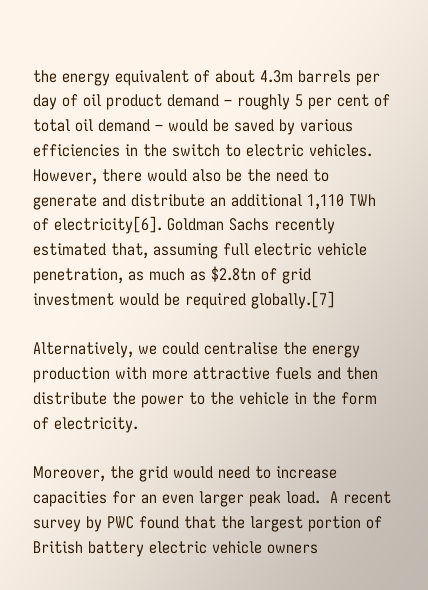the energy equivalent of about 4.3m barrels per day of oil product demand – roughly 5 per cent of total oil demand – would be saved by various efficiencies in the switch to electric vehicles. However, there would also be the need to generate and distribute an additional 1,110 TWh of electricity[6]. Goldman Sachs recently estimated that, assuming full electric vehicle penetration, as much as $2.8tn of grid investment would be required globally.[7]

Alternatively, we could centralise the energy production with more attractive fuels and then distribute the power to the vehicle in the form of electricity.

Moreover, the grid would need to increase capacities for an even larger peak load.  A recent survey by PWC found that the largest portion of British battery electric vehicle owners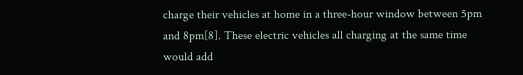charge their vehicles at home in a three-hour window between 5pm and 8pm[8]. These electric vehicles all charging at the same time would add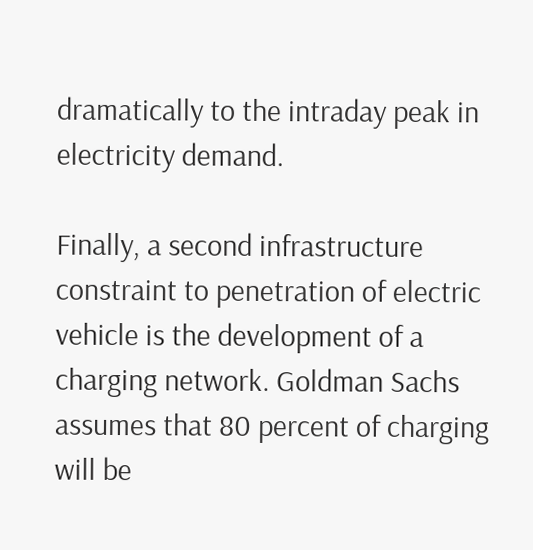dramatically to the intraday peak in electricity demand.

Finally, a second infrastructure constraint to penetration of electric vehicle is the development of a charging network. Goldman Sachs assumes that 80 percent of charging will be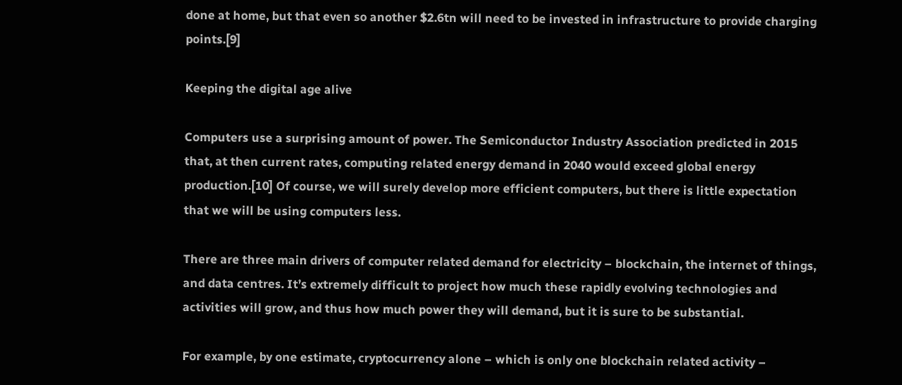done at home, but that even so another $2.6tn will need to be invested in infrastructure to provide charging points.[9]

Keeping the digital age alive

Computers use a surprising amount of power. The Semiconductor Industry Association predicted in 2015 that, at then current rates, computing related energy demand in 2040 would exceed global energy production.[10] Of course, we will surely develop more efficient computers, but there is little expectation that we will be using computers less.

There are three main drivers of computer related demand for electricity – blockchain, the internet of things, and data centres. It’s extremely difficult to project how much these rapidly evolving technologies and activities will grow, and thus how much power they will demand, but it is sure to be substantial.

For example, by one estimate, cryptocurrency alone – which is only one blockchain related activity –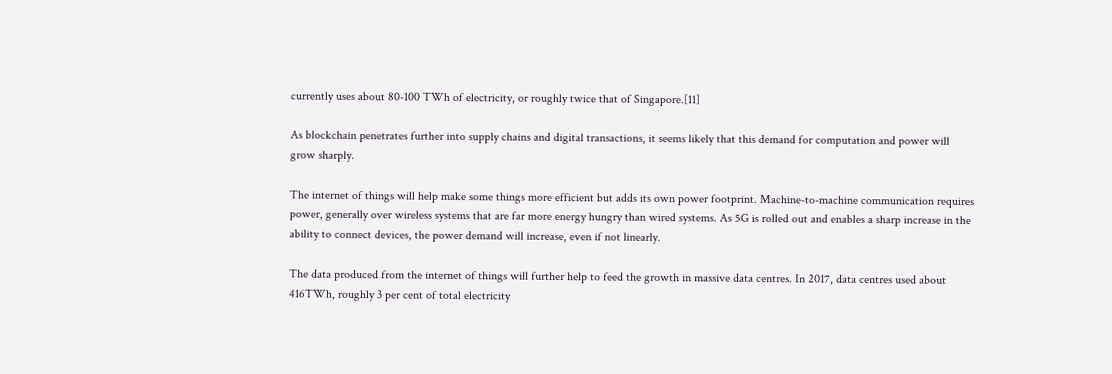currently uses about 80-100 TWh of electricity, or roughly twice that of Singapore.[11]

As blockchain penetrates further into supply chains and digital transactions, it seems likely that this demand for computation and power will grow sharply.

The internet of things will help make some things more efficient but adds its own power footprint. Machine-to-machine communication requires power, generally over wireless systems that are far more energy hungry than wired systems. As 5G is rolled out and enables a sharp increase in the ability to connect devices, the power demand will increase, even if not linearly.

The data produced from the internet of things will further help to feed the growth in massive data centres. In 2017, data centres used about 416TWh, roughly 3 per cent of total electricity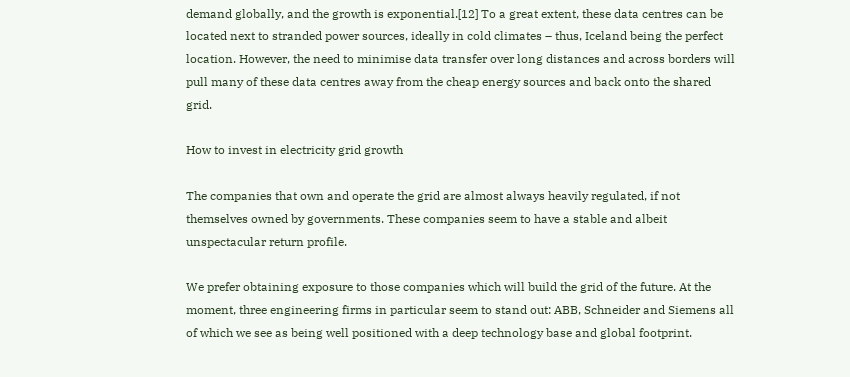demand globally, and the growth is exponential.[12] To a great extent, these data centres can be located next to stranded power sources, ideally in cold climates – thus, Iceland being the perfect location. However, the need to minimise data transfer over long distances and across borders will pull many of these data centres away from the cheap energy sources and back onto the shared grid.

How to invest in electricity grid growth

The companies that own and operate the grid are almost always heavily regulated, if not themselves owned by governments. These companies seem to have a stable and albeit unspectacular return profile.

We prefer obtaining exposure to those companies which will build the grid of the future. At the moment, three engineering firms in particular seem to stand out: ABB, Schneider and Siemens all of which we see as being well positioned with a deep technology base and global footprint.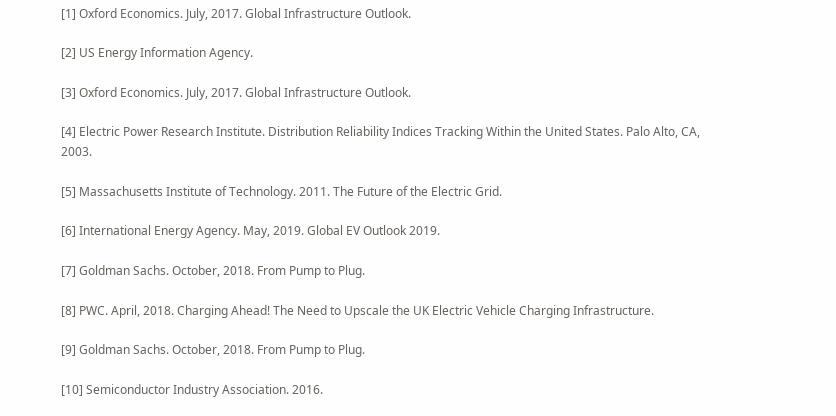[1] Oxford Economics. July, 2017. Global Infrastructure Outlook.

[2] US Energy Information Agency.

[3] Oxford Economics. July, 2017. Global Infrastructure Outlook.

[4] Electric Power Research Institute. Distribution Reliability Indices Tracking Within the United States. Palo Alto, CA, 2003.

[5] Massachusetts Institute of Technology. 2011. The Future of the Electric Grid.

[6] International Energy Agency. May, 2019. Global EV Outlook 2019.

[7] Goldman Sachs. October, 2018. From Pump to Plug.

[8] PWC. April, 2018. Charging Ahead! The Need to Upscale the UK Electric Vehicle Charging Infrastructure.

[9] Goldman Sachs. October, 2018. From Pump to Plug.

[10] Semiconductor Industry Association. 2016.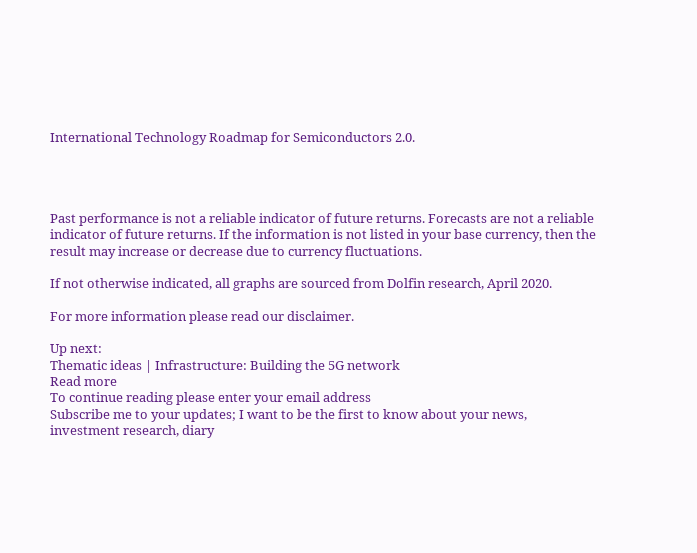International Technology Roadmap for Semiconductors 2.0.




Past performance is not a reliable indicator of future returns. Forecasts are not a reliable indicator of future returns. If the information is not listed in your base currency, then the result may increase or decrease due to currency fluctuations.

If not otherwise indicated, all graphs are sourced from Dolfin research, April 2020.

For more information please read our disclaimer.

Up next:
Thematic ideas | Infrastructure: Building the 5G network
Read more
To continue reading please enter your email address
Subscribe me to your updates; I want to be the first to know about your news, investment research, diary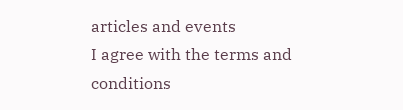articles and events
I agree with the terms and conditions